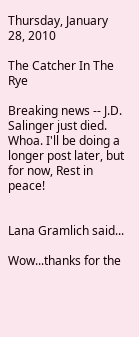Thursday, January 28, 2010

The Catcher In The Rye

Breaking news -- J.D. Salinger just died. Whoa. I'll be doing a longer post later, but for now, Rest in peace!


Lana Gramlich said...

Wow...thanks for the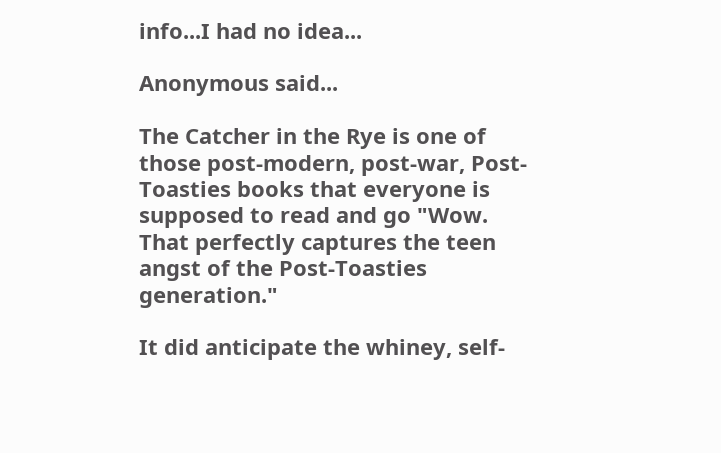info...I had no idea...

Anonymous said...

The Catcher in the Rye is one of those post-modern, post-war, Post-Toasties books that everyone is supposed to read and go "Wow. That perfectly captures the teen angst of the Post-Toasties generation."

It did anticipate the whiney, self-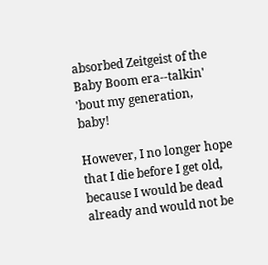absorbed Zeitgeist of the Baby Boom era--talkin' 'bout my generation, baby!

However, I no longer hope that I die before I get old, because I would be dead already and would not be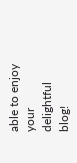able to enjoy your delightful blog!